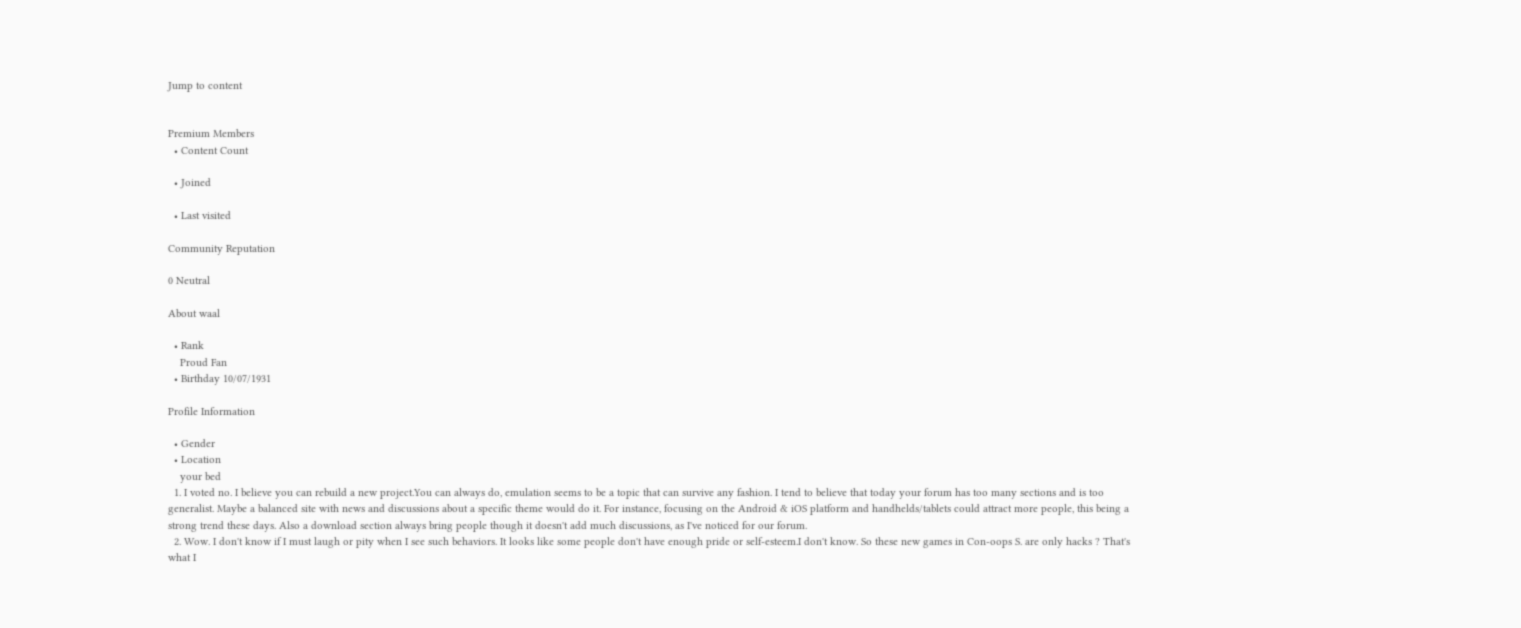Jump to content


Premium Members
  • Content Count

  • Joined

  • Last visited

Community Reputation

0 Neutral

About waal

  • Rank
    Proud Fan
  • Birthday 10/07/1931

Profile Information

  • Gender
  • Location
    your bed
  1. I voted no. I believe you can rebuild a new project.You can always do, emulation seems to be a topic that can survive any fashion. I tend to believe that today your forum has too many sections and is too generalist. Maybe a balanced site with news and discussions about a specific theme would do it. For instance, focusing on the Android & iOS platform and handhelds/tablets could attract more people, this being a strong trend these days. Also a download section always bring people though it doesn't add much discussions, as I've noticed for our forum.
  2. Wow. I don't know if I must laugh or pity when I see such behaviors. It looks like some people don't have enough pride or self-esteem.I don't know. So these new games in Con-oops S. are only hacks ? That's what I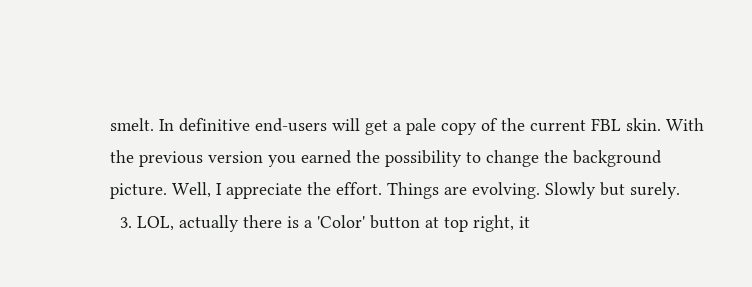smelt. In definitive end-users will get a pale copy of the current FBL skin. With the previous version you earned the possibility to change the background picture. Well, I appreciate the effort. Things are evolving. Slowly but surely.
  3. LOL, actually there is a 'Color' button at top right, it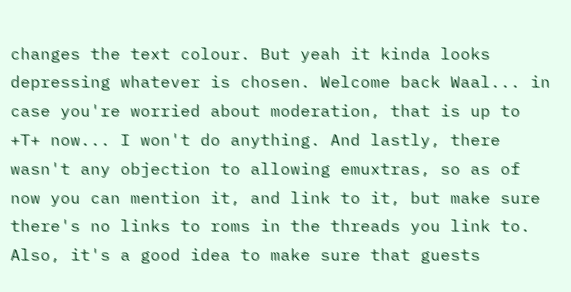changes the text colour. But yeah it kinda looks depressing whatever is chosen. Welcome back Waal... in case you're worried about moderation, that is up to +T+ now... I won't do anything. And lastly, there wasn't any objection to allowing emuxtras, so as of now you can mention it, and link to it, but make sure there's no links to roms in the threads you link to. Also, it's a good idea to make sure that guests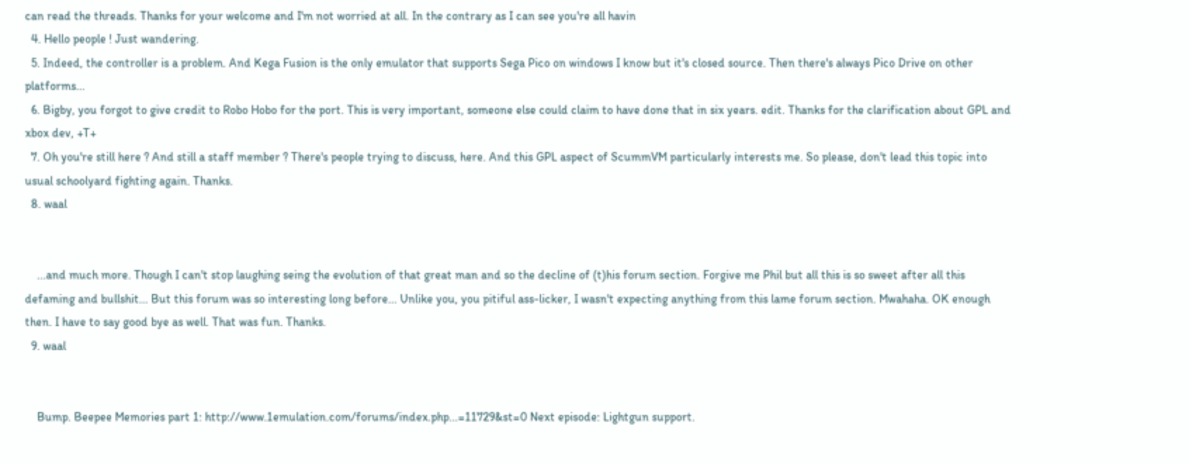can read the threads. Thanks for your welcome and I'm not worried at all. In the contrary as I can see you're all havin
  4. Hello people ! Just wandering.
  5. Indeed, the controller is a problem. And Kega Fusion is the only emulator that supports Sega Pico on windows I know but it's closed source. Then there's always Pico Drive on other platforms...
  6. Bigby, you forgot to give credit to Robo Hobo for the port. This is very important, someone else could claim to have done that in six years. edit. Thanks for the clarification about GPL and xbox dev, +T+
  7. Oh you're still here ? And still a staff member ? There's people trying to discuss, here. And this GPL aspect of ScummVM particularly interests me. So please, don't lead this topic into usual schoolyard fighting again. Thanks.
  8. waal


    ...and much more. Though I can't stop laughing seing the evolution of that great man and so the decline of (t)his forum section. Forgive me Phil but all this is so sweet after all this defaming and bullshit... But this forum was so interesting long before... Unlike you, you pitiful ass-licker, I wasn't expecting anything from this lame forum section. Mwahaha. OK enough then. I have to say good bye as well. That was fun. Thanks.
  9. waal


    Bump. Beepee Memories part 1: http://www.1emulation.com/forums/index.php...=11729&st=0 Next episode: Lightgun support.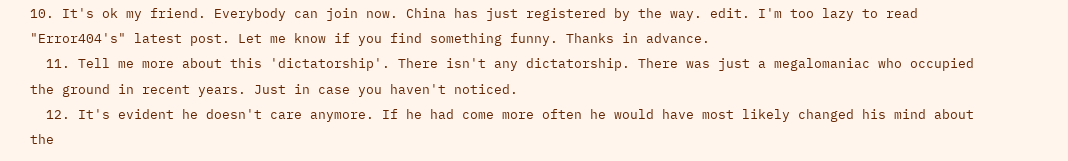10. It's ok my friend. Everybody can join now. China has just registered by the way. edit. I'm too lazy to read "Error404's" latest post. Let me know if you find something funny. Thanks in advance.
  11. Tell me more about this 'dictatorship'. There isn't any dictatorship. There was just a megalomaniac who occupied the ground in recent years. Just in case you haven't noticed.
  12. It's evident he doesn't care anymore. If he had come more often he would have most likely changed his mind about the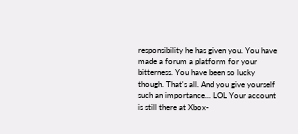responsibility he has given you. You have made a forum a platform for your bitterness. You have been so lucky though. That's all. And you give yourself such an importance... LOL Your account is still there at Xbox-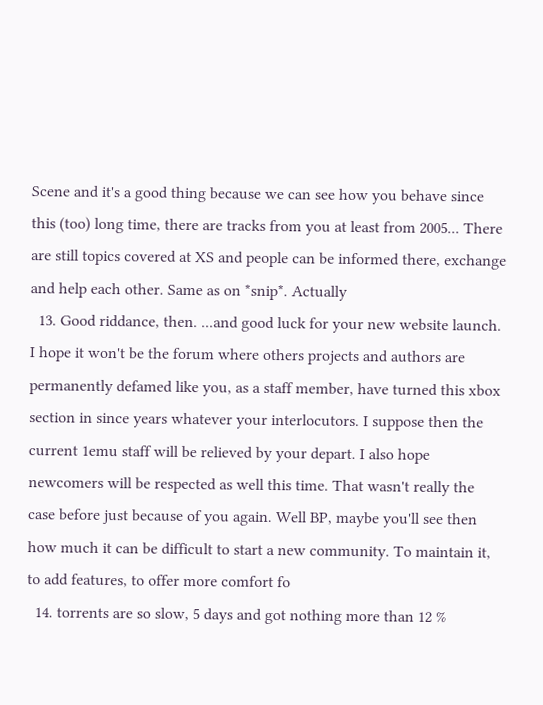Scene and it's a good thing because we can see how you behave since this (too) long time, there are tracks from you at least from 2005... There are still topics covered at XS and people can be informed there, exchange and help each other. Same as on *snip*. Actually
  13. Good riddance, then. ...and good luck for your new website launch. I hope it won't be the forum where others projects and authors are permanently defamed like you, as a staff member, have turned this xbox section in since years whatever your interlocutors. I suppose then the current 1emu staff will be relieved by your depart. I also hope newcomers will be respected as well this time. That wasn't really the case before just because of you again. Well BP, maybe you'll see then how much it can be difficult to start a new community. To maintain it, to add features, to offer more comfort fo
  14. torrents are so slow, 5 days and got nothing more than 12 %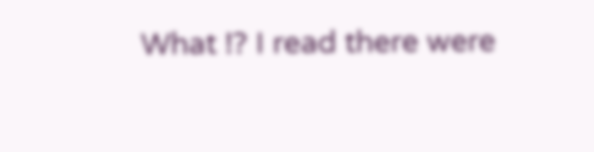What !? I read there were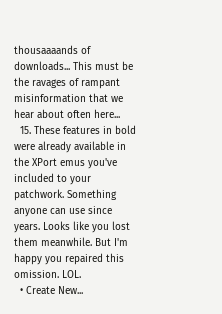thousaaaands of downloads... This must be the ravages of rampant misinformation that we hear about often here...
  15. These features in bold were already available in the XPort emus you've included to your patchwork. Something anyone can use since years. Looks like you lost them meanwhile. But I'm happy you repaired this omission. LOL.
  • Create New...